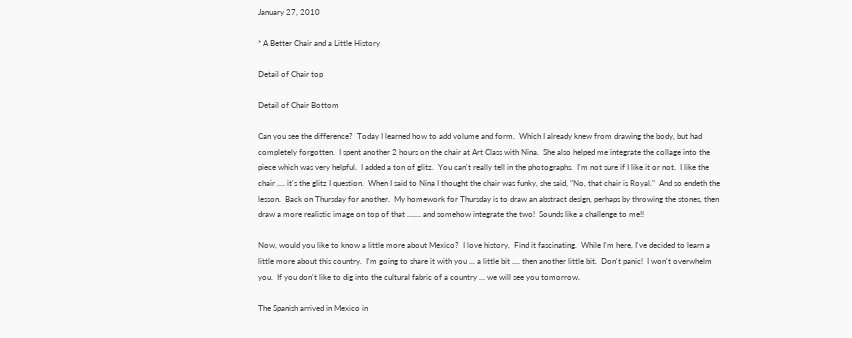January 27, 2010

* A Better Chair and a Little History

Detail of Chair top

Detail of Chair Bottom

Can you see the difference?  Today I learned how to add volume and form.  Which I already knew from drawing the body, but had completely forgotten.  I spent another 2 hours on the chair at Art Class with Nina.  She also helped me integrate the collage into the piece which was very helpful.  I added a ton of glitz.  You can't really tell in the photographs.  I'm not sure if I like it or not.  I like the chair .... it's the glitz I question.  When I said to Nina I thought the chair was funky, she said, "No, that chair is Royal."  And so endeth the lesson.  Back on Thursday for another.  My homework for Thursday is to draw an abstract design, perhaps by throwing the stones, then draw a more realistic image on top of that ....... and somehow integrate the two!  Sounds like a challenge to me!!

Now, would you like to know a little more about Mexico?  I love history.  Find it fascinating.  While I'm here, I've decided to learn a little more about this country.  I'm going to share it with you ... a little bit .... then another little bit.  Don't panic!  I won't overwhelm you.  If you don't like to dig into the cultural fabric of a country ... we will see you tomorrow.

The Spanish arrived in Mexico in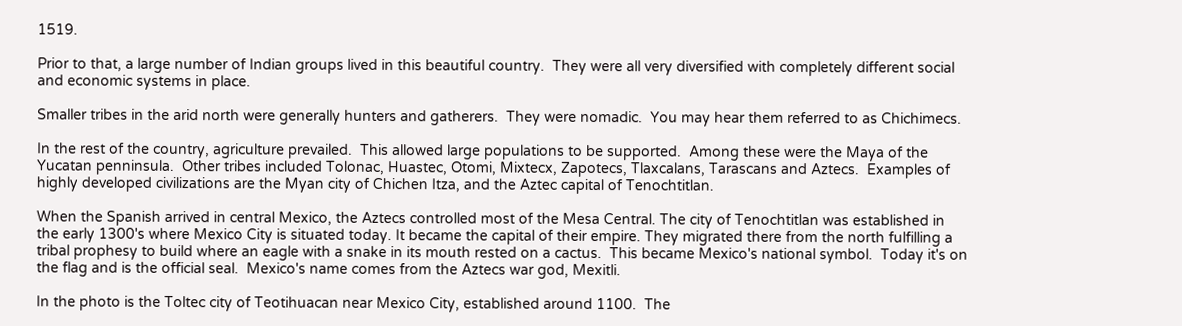1519.

Prior to that, a large number of Indian groups lived in this beautiful country.  They were all very diversified with completely different social and economic systems in place.

Smaller tribes in the arid north were generally hunters and gatherers.  They were nomadic.  You may hear them referred to as Chichimecs.

In the rest of the country, agriculture prevailed.  This allowed large populations to be supported.  Among these were the Maya of the Yucatan penninsula.  Other tribes included Tolonac, Huastec, Otomi, Mixtecx, Zapotecs, Tlaxcalans, Tarascans and Aztecs.  Examples of highly developed civilizations are the Myan city of Chichen Itza, and the Aztec capital of Tenochtitlan.

When the Spanish arrived in central Mexico, the Aztecs controlled most of the Mesa Central. The city of Tenochtitlan was established in the early 1300's where Mexico City is situated today. It became the capital of their empire. They migrated there from the north fulfilling a tribal prophesy to build where an eagle with a snake in its mouth rested on a cactus.  This became Mexico's national symbol.  Today it's on the flag and is the official seal.  Mexico's name comes from the Aztecs war god, Mexitli.

In the photo is the Toltec city of Teotihuacan near Mexico City, established around 1100.  The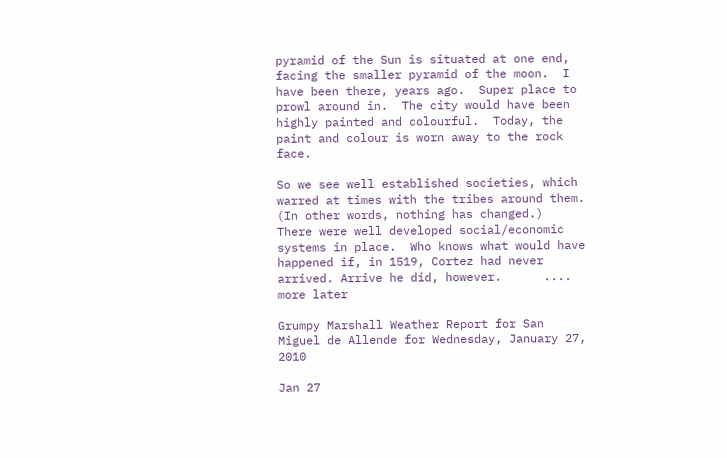pyramid of the Sun is situated at one end, facing the smaller pyramid of the moon.  I have been there, years ago.  Super place to prowl around in.  The city would have been highly painted and colourful.  Today, the paint and colour is worn away to the rock face.

So we see well established societies, which warred at times with the tribes around them. (In other words, nothing has changed.)  There were well developed social/economic systems in place.  Who knows what would have happened if, in 1519, Cortez had never arrived. Arrive he did, however.      .... more later

Grumpy Marshall Weather Report for San Miguel de Allende for Wednesday, January 27, 2010

Jan 27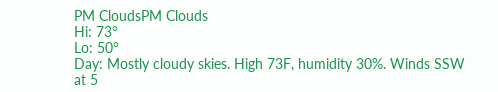PM CloudsPM Clouds
Hi: 73°
Lo: 50°
Day: Mostly cloudy skies. High 73F, humidity 30%. Winds SSW at 5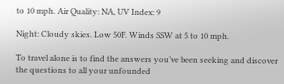to 10 mph. Air Quality: NA, UV Index: 9

Night: Cloudy skies. Low 50F. Winds SSW at 5 to 10 mph.

To travel alone is to find the answers you’ve been seeking and discover the questions to all your unfounded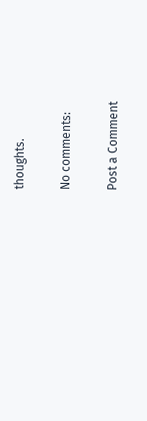thoughts.

No comments:

Post a Comment